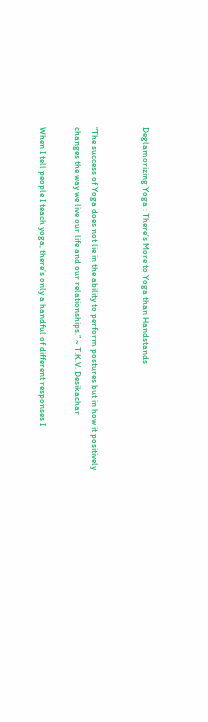Deglamorizing Yoga : There’s More to Yoga than Handstands


“The success of Yoga does not lie in the ability to perform postures but in how it positively changes the way we live our life and our relationships.” ~ T.K.V. Desikachar

When I tell people I teach yoga, there’s only a handful of different responses I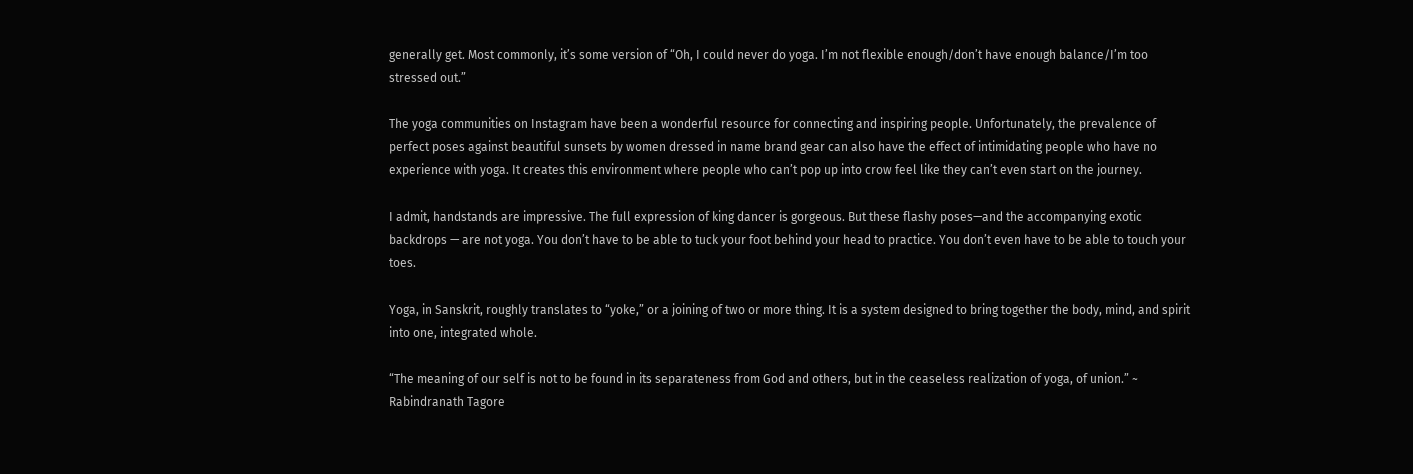generally get. Most commonly, it’s some version of “Oh, I could never do yoga. I’m not flexible enough/don’t have enough balance/I’m too stressed out.”

The yoga communities on Instagram have been a wonderful resource for connecting and inspiring people. Unfortunately, the prevalence of perfect poses against beautiful sunsets by women dressed in name brand gear can also have the effect of intimidating people who have no experience with yoga. It creates this environment where people who can’t pop up into crow feel like they can’t even start on the journey.

I admit, handstands are impressive. The full expression of king dancer is gorgeous. But these flashy poses—and the accompanying exotic backdrops — are not yoga. You don’t have to be able to tuck your foot behind your head to practice. You don’t even have to be able to touch your toes.

Yoga, in Sanskrit, roughly translates to “yoke,” or a joining of two or more thing. It is a system designed to bring together the body, mind, and spirit into one, integrated whole.

“The meaning of our self is not to be found in its separateness from God and others, but in the ceaseless realization of yoga, of union.” ~ Rabindranath Tagore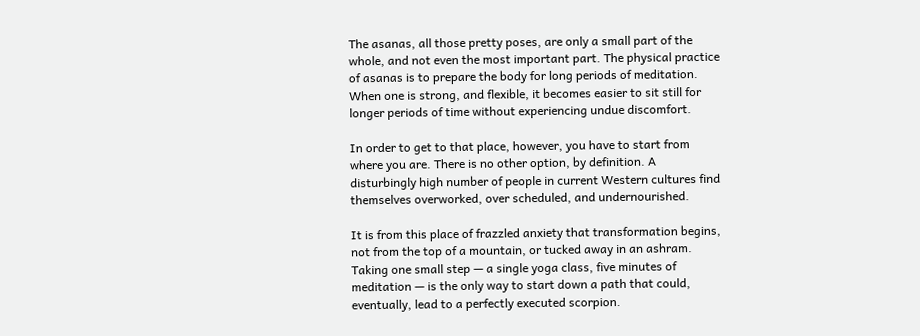The asanas, all those pretty poses, are only a small part of the whole, and not even the most important part. The physical practice of asanas is to prepare the body for long periods of meditation. When one is strong, and flexible, it becomes easier to sit still for longer periods of time without experiencing undue discomfort.

In order to get to that place, however, you have to start from where you are. There is no other option, by definition. A disturbingly high number of people in current Western cultures find themselves overworked, over scheduled, and undernourished.

It is from this place of frazzled anxiety that transformation begins, not from the top of a mountain, or tucked away in an ashram. Taking one small step — a single yoga class, five minutes of meditation — is the only way to start down a path that could, eventually, lead to a perfectly executed scorpion.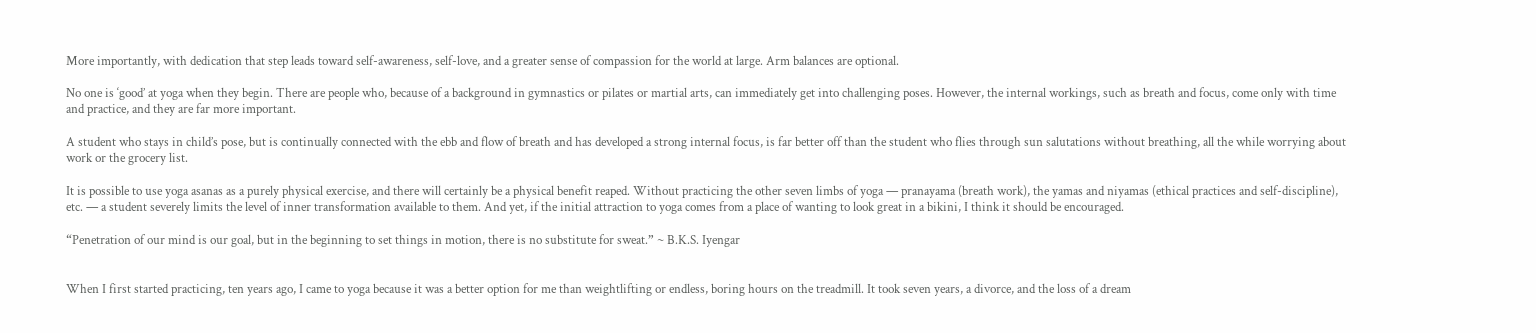More importantly, with dedication that step leads toward self-awareness, self-love, and a greater sense of compassion for the world at large. Arm balances are optional.

No one is ‘good’ at yoga when they begin. There are people who, because of a background in gymnastics or pilates or martial arts, can immediately get into challenging poses. However, the internal workings, such as breath and focus, come only with time and practice, and they are far more important.

A student who stays in child’s pose, but is continually connected with the ebb and flow of breath and has developed a strong internal focus, is far better off than the student who flies through sun salutations without breathing, all the while worrying about work or the grocery list.

It is possible to use yoga asanas as a purely physical exercise, and there will certainly be a physical benefit reaped. Without practicing the other seven limbs of yoga — pranayama (breath work), the yamas and niyamas (ethical practices and self-discipline), etc. — a student severely limits the level of inner transformation available to them. And yet, if the initial attraction to yoga comes from a place of wanting to look great in a bikini, I think it should be encouraged.

“Penetration of our mind is our goal, but in the beginning to set things in motion, there is no substitute for sweat.” ~ B.K.S. Iyengar


When I first started practicing, ten years ago, I came to yoga because it was a better option for me than weightlifting or endless, boring hours on the treadmill. It took seven years, a divorce, and the loss of a dream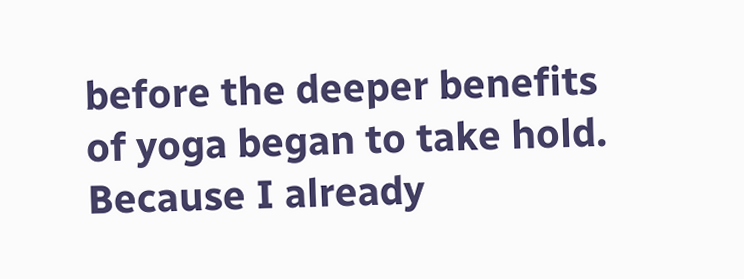before the deeper benefits of yoga began to take hold. Because I already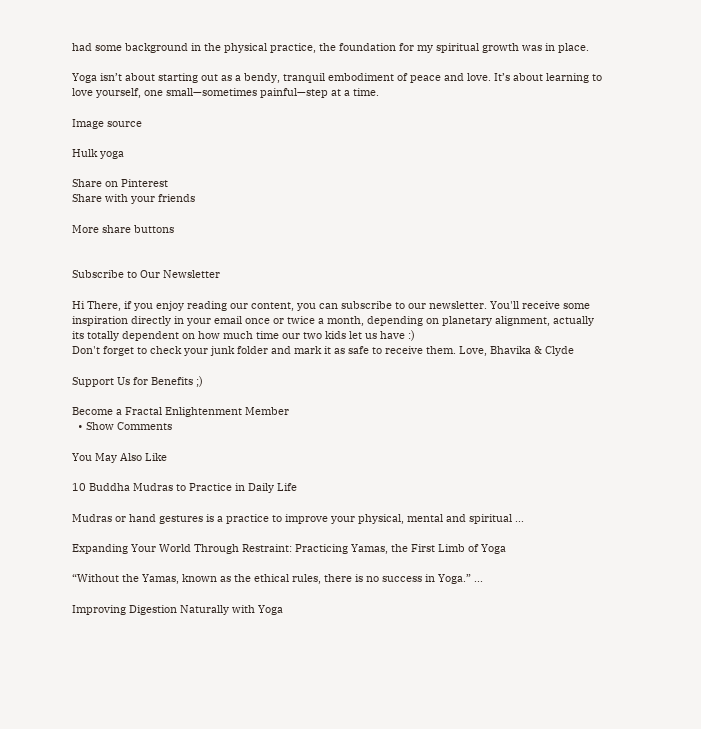had some background in the physical practice, the foundation for my spiritual growth was in place.

Yoga isn’t about starting out as a bendy, tranquil embodiment of peace and love. It’s about learning to love yourself, one small—sometimes painful—step at a time.

Image source

Hulk yoga

Share on Pinterest
Share with your friends

More share buttons


Subscribe to Our Newsletter

Hi There, if you enjoy reading our content, you can subscribe to our newsletter. You'll receive some inspiration directly in your email once or twice a month, depending on planetary alignment, actually its totally dependent on how much time our two kids let us have :)
Don't forget to check your junk folder and mark it as safe to receive them. Love, Bhavika & Clyde

Support Us for Benefits ;)

Become a Fractal Enlightenment Member
  • Show Comments

You May Also Like

10 Buddha Mudras to Practice in Daily Life

Mudras or hand gestures is a practice to improve your physical, mental and spiritual ...

Expanding Your World Through Restraint: Practicing Yamas, the First Limb of Yoga

“Without the Yamas, known as the ethical rules, there is no success in Yoga.” ...

Improving Digestion Naturally with Yoga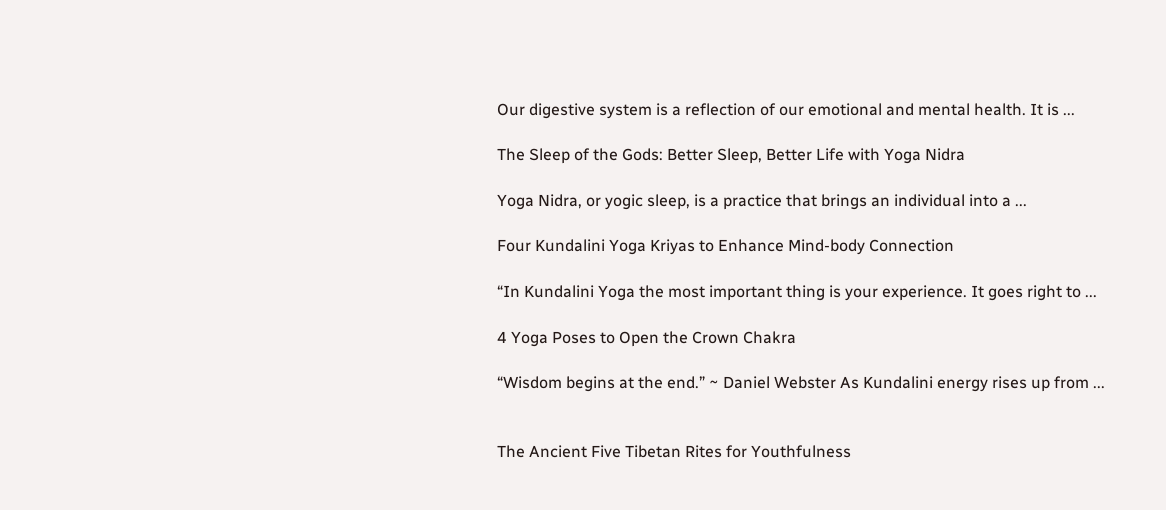Our digestive system is a reflection of our emotional and mental health. It is ...

The Sleep of the Gods: Better Sleep, Better Life with Yoga Nidra

Yoga Nidra, or yogic sleep, is a practice that brings an individual into a ...

Four Kundalini Yoga Kriyas to Enhance Mind-body Connection

“In Kundalini Yoga the most important thing is your experience. It goes right to ...

4 Yoga Poses to Open the Crown Chakra

“Wisdom begins at the end.” ~ Daniel Webster As Kundalini energy rises up from ...


The Ancient Five Tibetan Rites for Youthfulness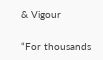& Vigour

“For thousands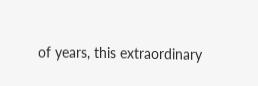of years, this extraordinary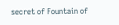secret of Fountain of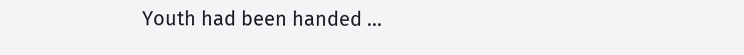Youth had been handed ...